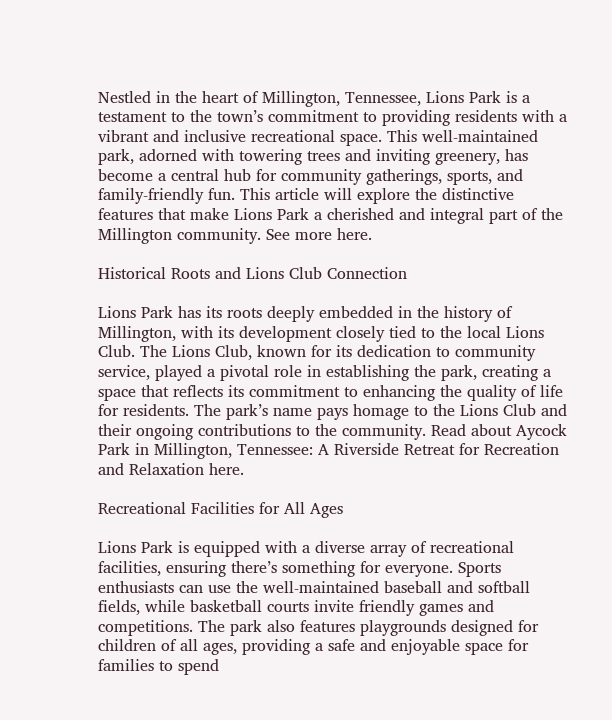Nestled in the heart of Millington, Tennessee, Lions Park is a testament to the town’s commitment to providing residents with a vibrant and inclusive recreational space. This well-maintained park, adorned with towering trees and inviting greenery, has become a central hub for community gatherings, sports, and family-friendly fun. This article will explore the distinctive features that make Lions Park a cherished and integral part of the Millington community. See more here.

Historical Roots and Lions Club Connection

Lions Park has its roots deeply embedded in the history of Millington, with its development closely tied to the local Lions Club. The Lions Club, known for its dedication to community service, played a pivotal role in establishing the park, creating a space that reflects its commitment to enhancing the quality of life for residents. The park’s name pays homage to the Lions Club and their ongoing contributions to the community. Read about Aycock Park in Millington, Tennessee: A Riverside Retreat for Recreation and Relaxation here.

Recreational Facilities for All Ages

Lions Park is equipped with a diverse array of recreational facilities, ensuring there’s something for everyone. Sports enthusiasts can use the well-maintained baseball and softball fields, while basketball courts invite friendly games and competitions. The park also features playgrounds designed for children of all ages, providing a safe and enjoyable space for families to spend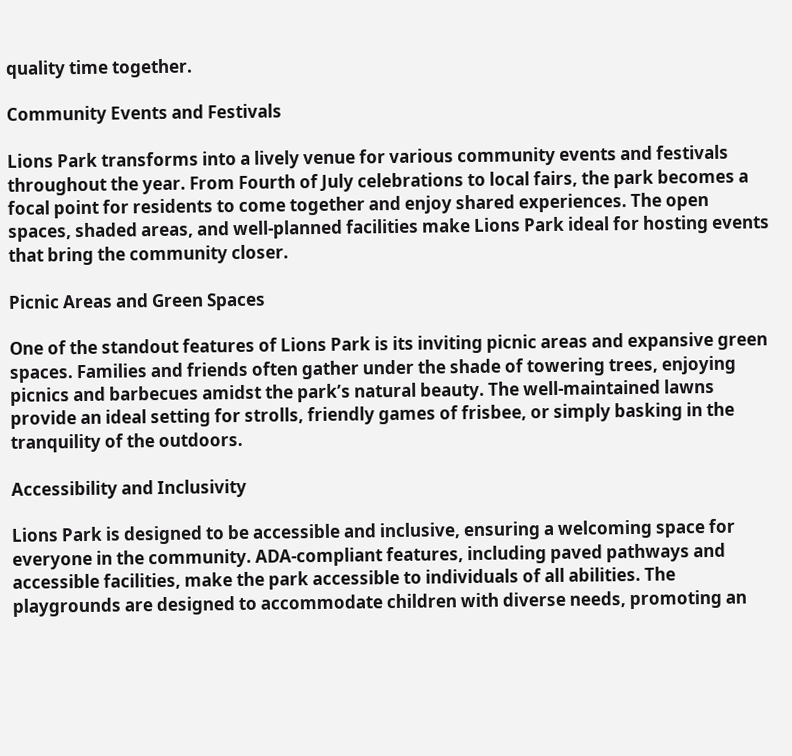quality time together.

Community Events and Festivals

Lions Park transforms into a lively venue for various community events and festivals throughout the year. From Fourth of July celebrations to local fairs, the park becomes a focal point for residents to come together and enjoy shared experiences. The open spaces, shaded areas, and well-planned facilities make Lions Park ideal for hosting events that bring the community closer.

Picnic Areas and Green Spaces

One of the standout features of Lions Park is its inviting picnic areas and expansive green spaces. Families and friends often gather under the shade of towering trees, enjoying picnics and barbecues amidst the park’s natural beauty. The well-maintained lawns provide an ideal setting for strolls, friendly games of frisbee, or simply basking in the tranquility of the outdoors.

Accessibility and Inclusivity

Lions Park is designed to be accessible and inclusive, ensuring a welcoming space for everyone in the community. ADA-compliant features, including paved pathways and accessible facilities, make the park accessible to individuals of all abilities. The playgrounds are designed to accommodate children with diverse needs, promoting an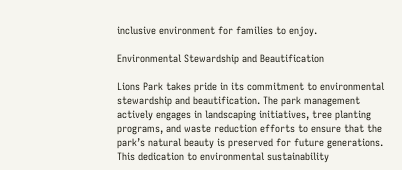inclusive environment for families to enjoy.

Environmental Stewardship and Beautification

Lions Park takes pride in its commitment to environmental stewardship and beautification. The park management actively engages in landscaping initiatives, tree planting programs, and waste reduction efforts to ensure that the park’s natural beauty is preserved for future generations. This dedication to environmental sustainability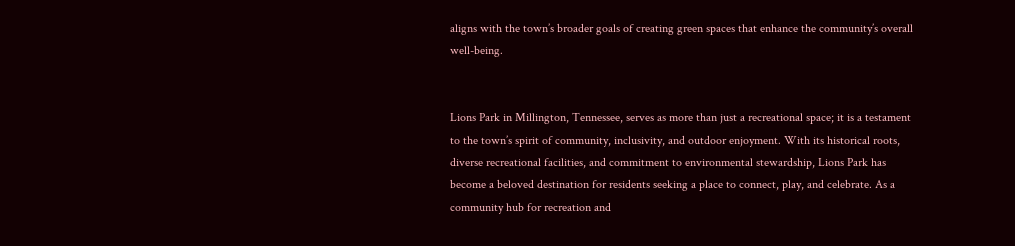aligns with the town’s broader goals of creating green spaces that enhance the community’s overall well-being.


Lions Park in Millington, Tennessee, serves as more than just a recreational space; it is a testament to the town’s spirit of community, inclusivity, and outdoor enjoyment. With its historical roots, diverse recreational facilities, and commitment to environmental stewardship, Lions Park has become a beloved destination for residents seeking a place to connect, play, and celebrate. As a community hub for recreation and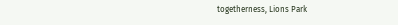togetherness, Lions Park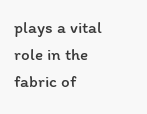plays a vital role in the fabric of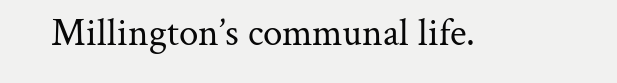Millington’s communal life.